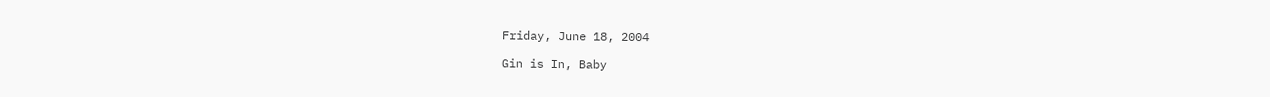Friday, June 18, 2004

Gin is In, Baby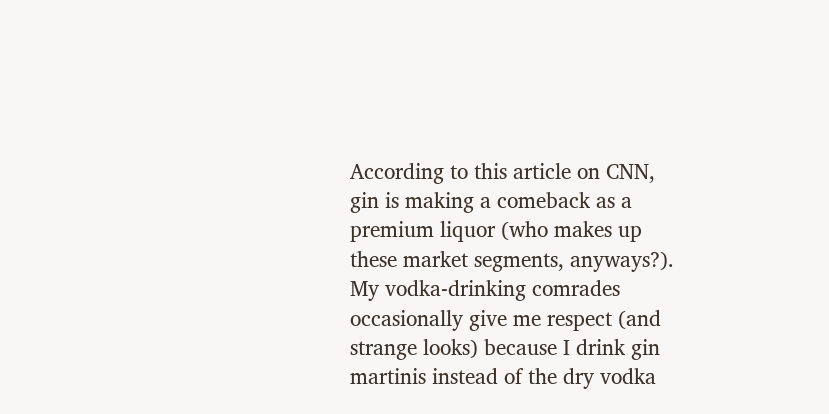According to this article on CNN, gin is making a comeback as a premium liquor (who makes up these market segments, anyways?). My vodka-drinking comrades occasionally give me respect (and strange looks) because I drink gin martinis instead of the dry vodka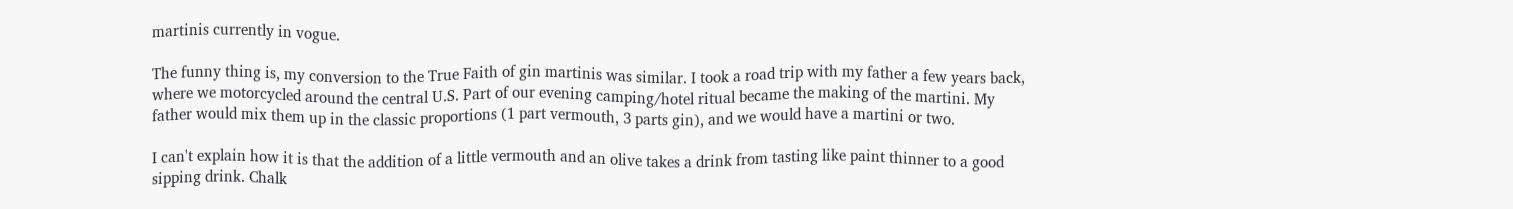martinis currently in vogue.

The funny thing is, my conversion to the True Faith of gin martinis was similar. I took a road trip with my father a few years back, where we motorcycled around the central U.S. Part of our evening camping/hotel ritual became the making of the martini. My father would mix them up in the classic proportions (1 part vermouth, 3 parts gin), and we would have a martini or two.

I can't explain how it is that the addition of a little vermouth and an olive takes a drink from tasting like paint thinner to a good sipping drink. Chalk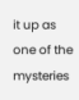it up as one of the mysteries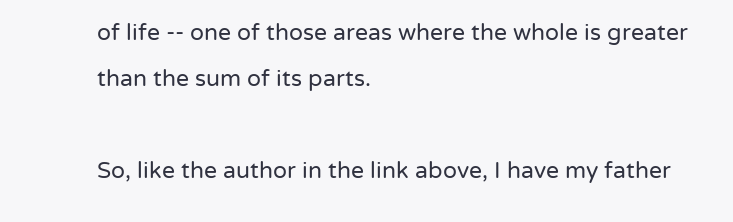of life -- one of those areas where the whole is greater than the sum of its parts.

So, like the author in the link above, I have my father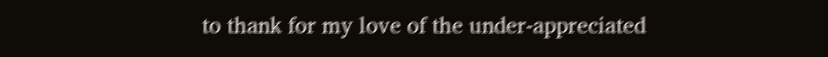to thank for my love of the under-appreciated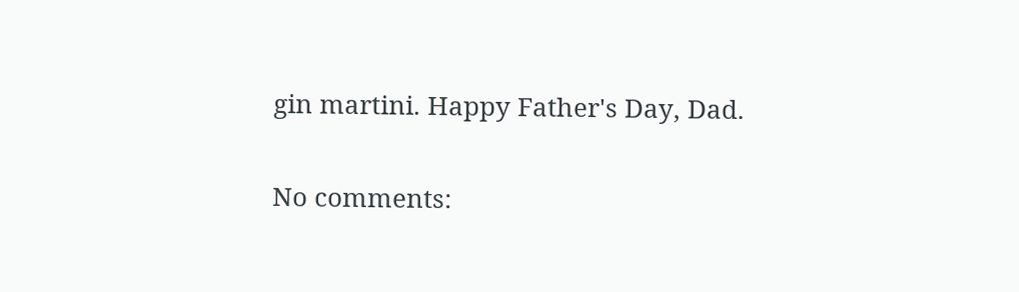gin martini. Happy Father's Day, Dad.

No comments: